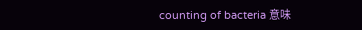counting of bacteria 意味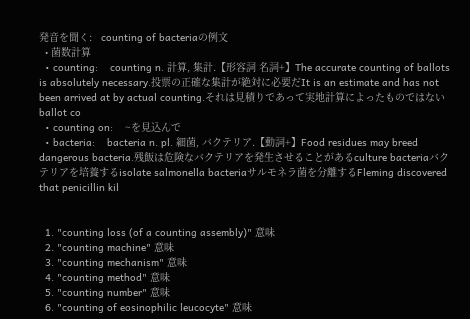発音を聞く:   counting of bacteriaの例文
  • 菌数計算
  • counting:    counting n. 計算, 集計.【形容詞 名詞+】The accurate counting of ballots is absolutely necessary.投票の正確な集計が絶対に必要だIt is an estimate and has not been arrived at by actual counting.それは見積りであって実地計算によったものではないballot co
  • counting on:    ~を見込んで
  • bacteria:    bacteria n. pl. 細菌, バクテリア.【動詞+】Food residues may breed dangerous bacteria.残飯は危険なバクテリアを発生させることがあるculture bacteriaバクテリアを培養するisolate salmonella bacteriaサルモネラ菌を分離するFleming discovered that penicillin kil


  1. "counting loss (of a counting assembly)" 意味
  2. "counting machine" 意味
  3. "counting mechanism" 意味
  4. "counting method" 意味
  5. "counting number" 意味
  6. "counting of eosinophilic leucocyte" 意味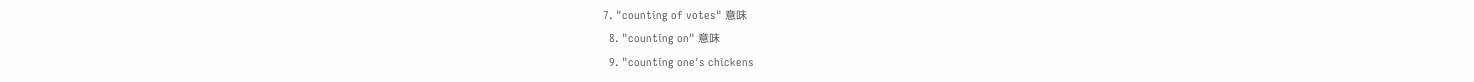7. "counting of votes" 意味
  8. "counting on" 意味
  9. "counting one's chickens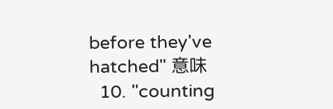before they've hatched" 意味
  10. "counting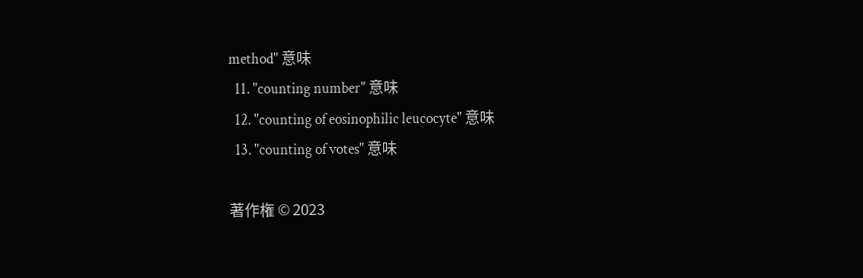method" 意味
  11. "counting number" 意味
  12. "counting of eosinophilic leucocyte" 意味
  13. "counting of votes" 意味

著作権 © 2023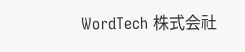WordTech 株式会社